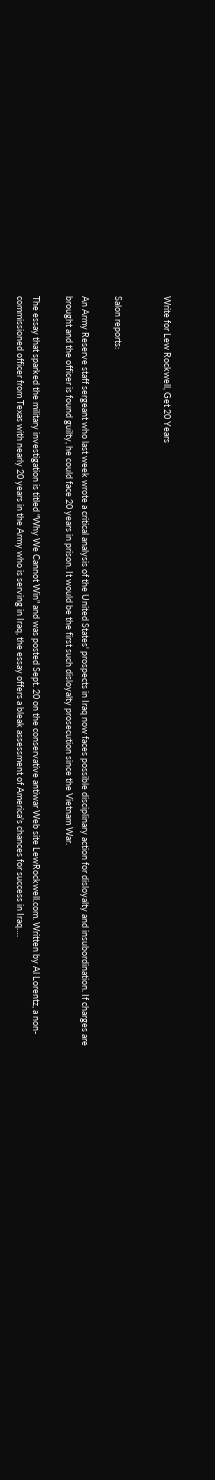Write for Lew Rockwell, Get 20 Years


Salon reports:

An Army Reserve staff sergeant who last week wrote a critical analysis of the United States' prospects in Iraq now faces possible disciplinary action for disloyalty and insubordination. If charges are brought and the officer is found guilty, he could face 20 years in prison. It would be the first such disloyalty prosecution since the Vietnam War.

The essay that sparked the military investigation is titled "Why We Cannot Win" and was posted Sept. 20 on the conservative antiwar Web site LewRockwell.com. Written by Al Lorentz, a non-commissioned officer from Texas with nearly 20 years in the Army who is serving in Iraq, the essay offers a bleak assessment of America's chances for success in Iraq….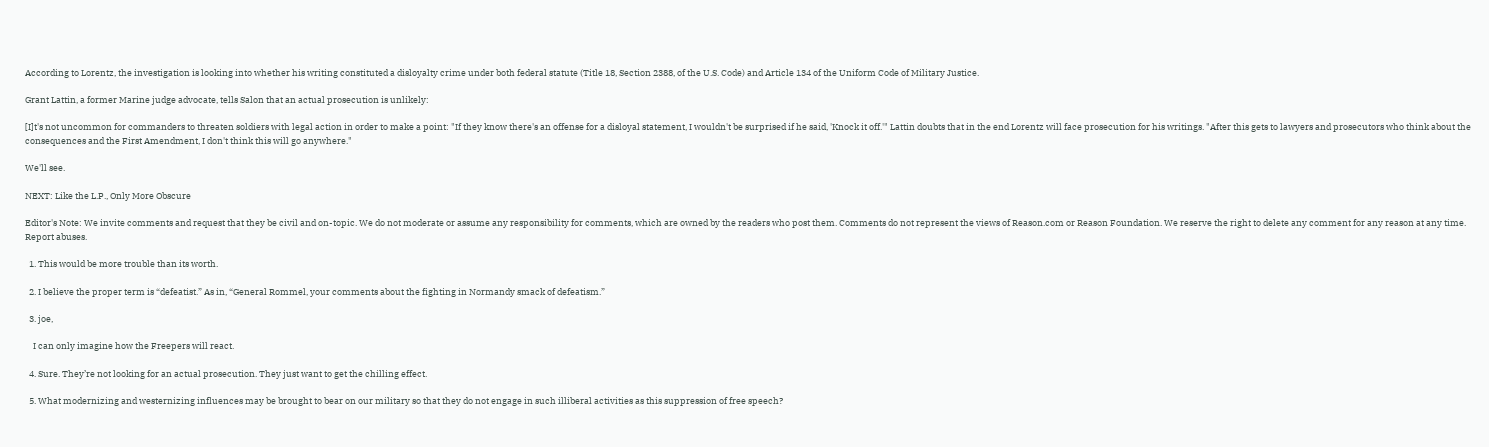According to Lorentz, the investigation is looking into whether his writing constituted a disloyalty crime under both federal statute (Title 18, Section 2388, of the U.S. Code) and Article 134 of the Uniform Code of Military Justice.

Grant Lattin, a former Marine judge advocate, tells Salon that an actual prosecution is unlikely:

[I]t's not uncommon for commanders to threaten soldiers with legal action in order to make a point: "If they know there's an offense for a disloyal statement, I wouldn't be surprised if he said, 'Knock it off.'" Lattin doubts that in the end Lorentz will face prosecution for his writings. "After this gets to lawyers and prosecutors who think about the consequences and the First Amendment, I don't think this will go anywhere."

We'll see.

NEXT: Like the L.P., Only More Obscure

Editor's Note: We invite comments and request that they be civil and on-topic. We do not moderate or assume any responsibility for comments, which are owned by the readers who post them. Comments do not represent the views of Reason.com or Reason Foundation. We reserve the right to delete any comment for any reason at any time. Report abuses.

  1. This would be more trouble than its worth.

  2. I believe the proper term is “defeatist.” As in, “General Rommel, your comments about the fighting in Normandy smack of defeatism.”

  3. joe,

    I can only imagine how the Freepers will react.

  4. Sure. They’re not looking for an actual prosecution. They just want to get the chilling effect.

  5. What modernizing and westernizing influences may be brought to bear on our military so that they do not engage in such illiberal activities as this suppression of free speech?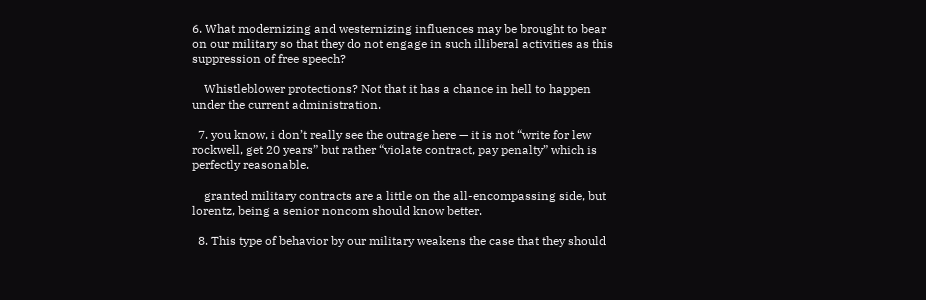6. What modernizing and westernizing influences may be brought to bear on our military so that they do not engage in such illiberal activities as this suppression of free speech?

    Whistleblower protections? Not that it has a chance in hell to happen under the current administration.

  7. you know, i don’t really see the outrage here — it is not “write for lew rockwell, get 20 years” but rather “violate contract, pay penalty” which is perfectly reasonable.

    granted military contracts are a little on the all-encompassing side, but lorentz, being a senior noncom should know better.

  8. This type of behavior by our military weakens the case that they should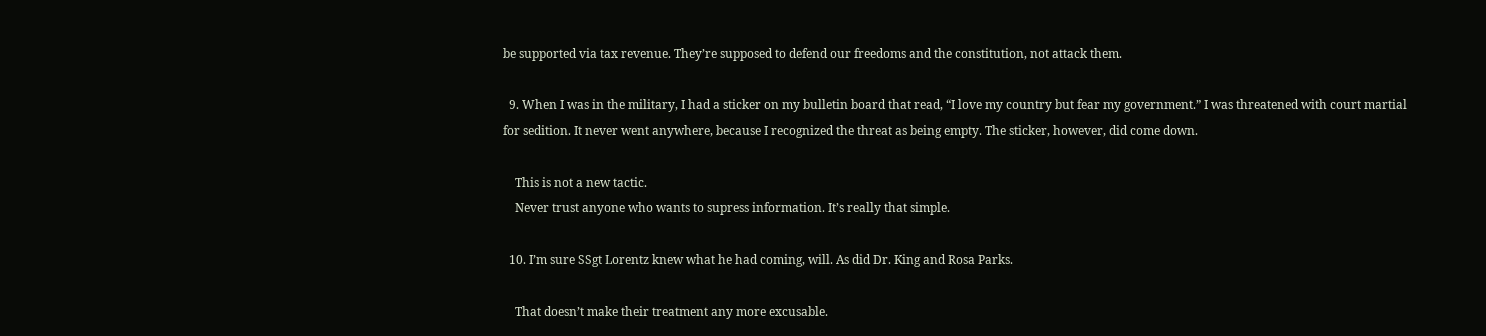be supported via tax revenue. They’re supposed to defend our freedoms and the constitution, not attack them.

  9. When I was in the military, I had a sticker on my bulletin board that read, “I love my country but fear my government.” I was threatened with court martial for sedition. It never went anywhere, because I recognized the threat as being empty. The sticker, however, did come down.

    This is not a new tactic.
    Never trust anyone who wants to supress information. It’s really that simple.

  10. I’m sure SSgt Lorentz knew what he had coming, will. As did Dr. King and Rosa Parks.

    That doesn’t make their treatment any more excusable.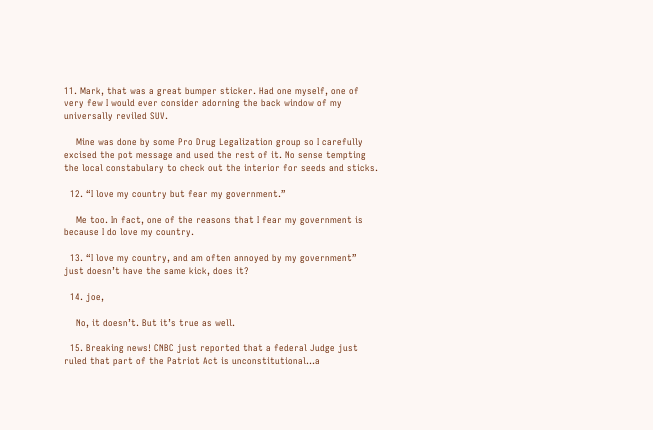11. Mark, that was a great bumper sticker. Had one myself, one of very few I would ever consider adorning the back window of my universally reviled SUV.

    Mine was done by some Pro Drug Legalization group so I carefully excised the pot message and used the rest of it. No sense tempting the local constabulary to check out the interior for seeds and sticks.

  12. “I love my country but fear my government.”

    Me too. In fact, one of the reasons that I fear my government is because I do love my country.

  13. “I love my country, and am often annoyed by my government” just doesn’t have the same kick, does it?

  14. joe,

    No, it doesn’t. But it’s true as well.

  15. Breaking news! CNBC just reported that a federal Judge just ruled that part of the Patriot Act is unconstitutional…a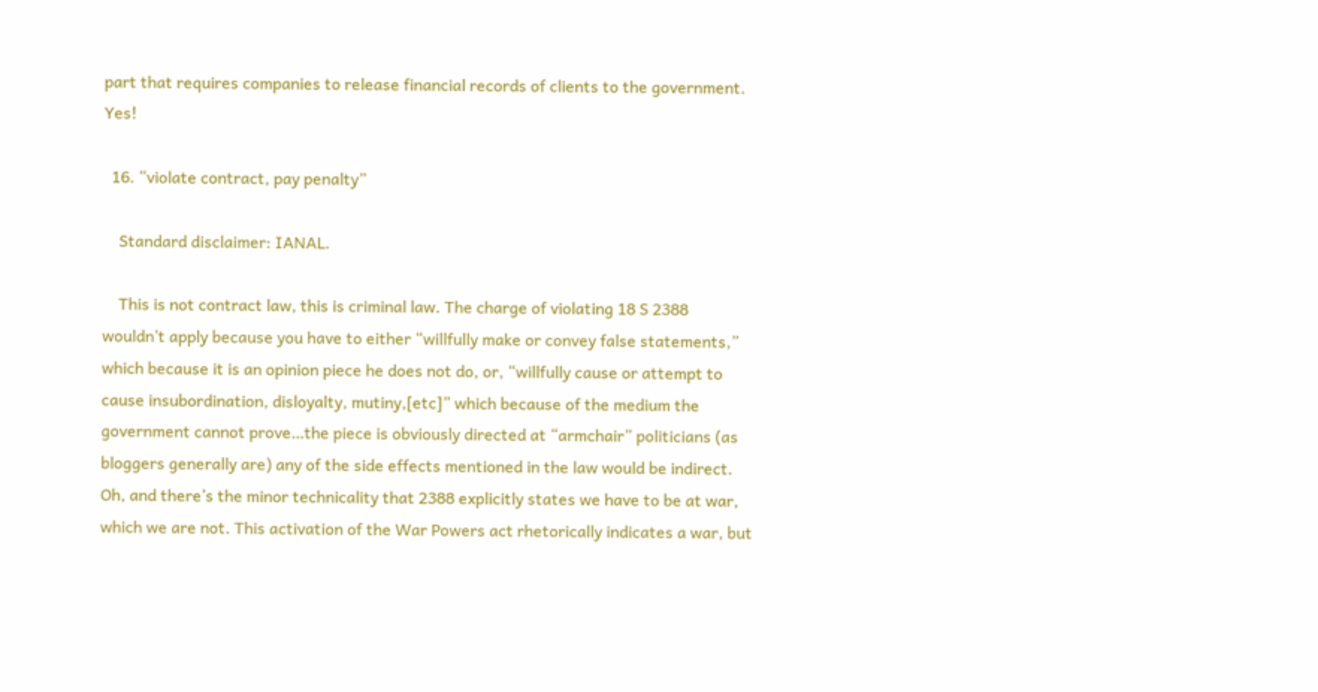part that requires companies to release financial records of clients to the government. Yes!

  16. “violate contract, pay penalty”

    Standard disclaimer: IANAL.

    This is not contract law, this is criminal law. The charge of violating 18 S 2388 wouldn’t apply because you have to either “willfully make or convey false statements,” which because it is an opinion piece he does not do, or, “willfully cause or attempt to cause insubordination, disloyalty, mutiny,[etc]” which because of the medium the government cannot prove…the piece is obviously directed at “armchair” politicians (as bloggers generally are) any of the side effects mentioned in the law would be indirect. Oh, and there’s the minor technicality that 2388 explicitly states we have to be at war, which we are not. This activation of the War Powers act rhetorically indicates a war, but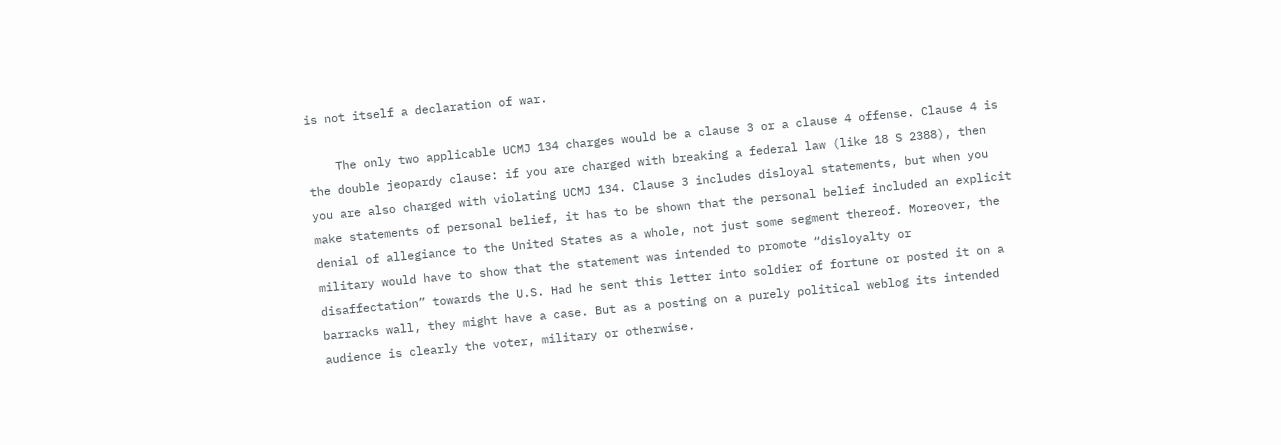is not itself a declaration of war.

    The only two applicable UCMJ 134 charges would be a clause 3 or a clause 4 offense. Clause 4 is the double jeopardy clause: if you are charged with breaking a federal law (like 18 S 2388), then you are also charged with violating UCMJ 134. Clause 3 includes disloyal statements, but when you make statements of personal belief, it has to be shown that the personal belief included an explicit denial of allegiance to the United States as a whole, not just some segment thereof. Moreover, the military would have to show that the statement was intended to promote “disloyalty or disaffectation” towards the U.S. Had he sent this letter into soldier of fortune or posted it on a barracks wall, they might have a case. But as a posting on a purely political weblog its intended audience is clearly the voter, military or otherwise.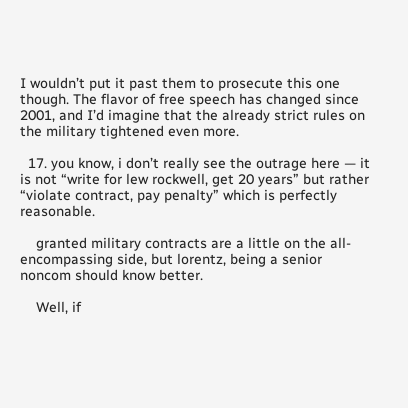I wouldn’t put it past them to prosecute this one though. The flavor of free speech has changed since 2001, and I’d imagine that the already strict rules on the military tightened even more.

  17. you know, i don’t really see the outrage here — it is not “write for lew rockwell, get 20 years” but rather “violate contract, pay penalty” which is perfectly reasonable.

    granted military contracts are a little on the all-encompassing side, but lorentz, being a senior noncom should know better.

    Well, if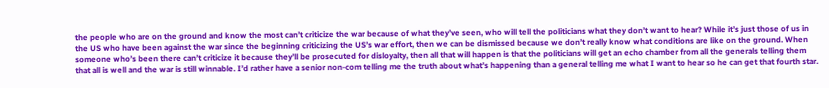the people who are on the ground and know the most can’t criticize the war because of what they’ve seen, who will tell the politicians what they don’t want to hear? While it’s just those of us in the US who have been against the war since the beginning criticizing the US’s war effort, then we can be dismissed because we don’t really know what conditions are like on the ground. When someone who’s been there can’t criticize it because they’ll be prosecuted for disloyalty, then all that will happen is that the politicians will get an echo chamber from all the generals telling them that all is well and the war is still winnable. I’d rather have a senior non-com telling me the truth about what’s happening than a general telling me what I want to hear so he can get that fourth star.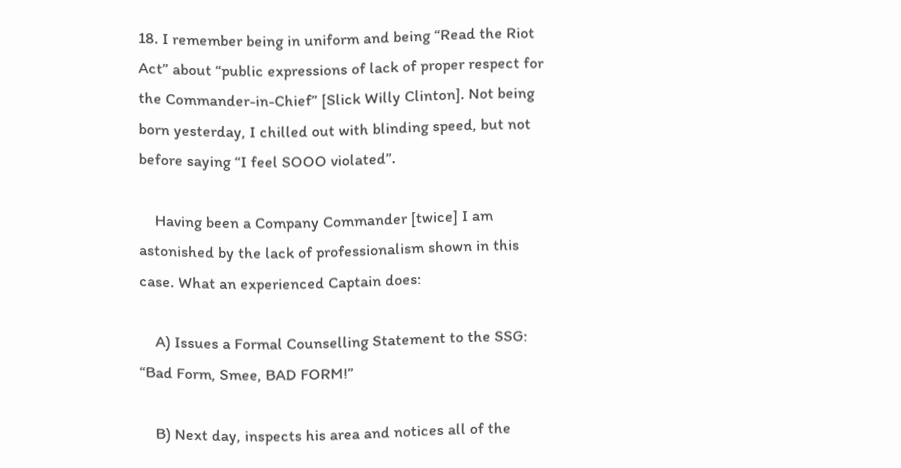18. I remember being in uniform and being “Read the Riot Act” about “public expressions of lack of proper respect for the Commander-in-Chief” [Slick Willy Clinton]. Not being born yesterday, I chilled out with blinding speed, but not before saying “I feel SOOO violated”.

    Having been a Company Commander [twice] I am astonished by the lack of professionalism shown in this case. What an experienced Captain does:

    A) Issues a Formal Counselling Statement to the SSG: “Bad Form, Smee, BAD FORM!”

    B) Next day, inspects his area and notices all of the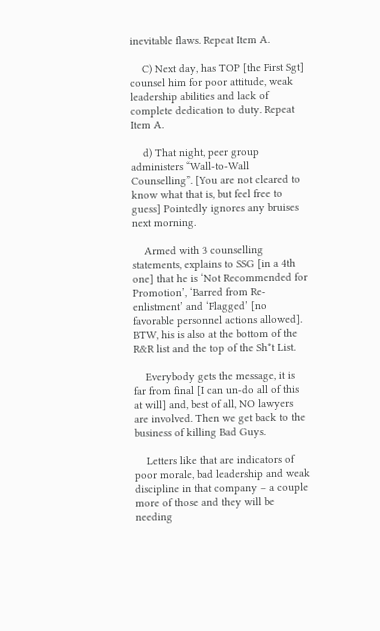inevitable flaws. Repeat Item A.

    C) Next day, has TOP [the First Sgt] counsel him for poor attitude, weak leadership abilities and lack of complete dedication to duty. Repeat Item A.

    d) That night, peer group administers “Wall-to-Wall Counselling”. [You are not cleared to know what that is, but feel free to guess] Pointedly ignores any bruises next morning.

    Armed with 3 counselling statements, explains to SSG [in a 4th one] that he is ‘Not Recommended for Promotion’, ‘Barred from Re-enlistment’ and ‘Flagged’ [no favorable personnel actions allowed]. BTW, his is also at the bottom of the R&R list and the top of the Sh*t List.

    Everybody gets the message, it is far from final [I can un-do all of this at will] and, best of all, NO lawyers are involved. Then we get back to the business of killing Bad Guys.

    Letters like that are indicators of poor morale, bad leadership and weak discipline in that company – a couple more of those and they will be needing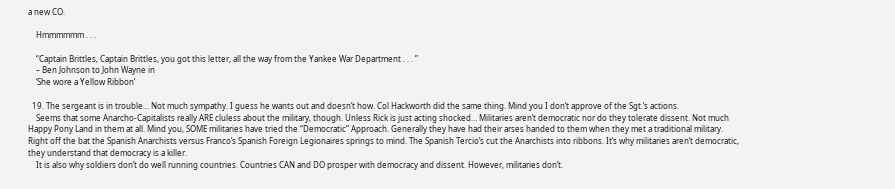a new CO.

    Hmmmmmm . . .

    “Captain Brittles, Captain Brittles, you got this letter, all the way from the Yankee War Department . . . ”
    – Ben Johnson to John Wayne in
    ‘She wore a Yellow Ribbon’

  19. The sergeant is in trouble… Not much sympathy. I guess he wants out and doesn’t how. Col Hackworth did the same thing. Mind you I don’t approve of the Sgt.’s actions.
    Seems that some Anarcho-Capitalists really ARE cluless about the military, though. Unless Rick is just acting shocked… Militaries aren’t democratic nor do they tolerate dissent. Not much Happy Pony Land in them at all. Mind you, SOME militaries have tried the “Democratic” Approach. Generally they have had their arses handed to them when they met a traditional military. Right off the bat the Spanish Anarchists versus Franco’s Spanish Foreign Legionaires springs to mind. The Spanish Tercio’s cut the Anarchists into ribbons. It’s why militaries aren’t democratic, they understand that democracy is a killer.
    It is also why soldiers don’t do well running countries. Countries CAN and DO prosper with democracy and dissent. However, militaries don’t.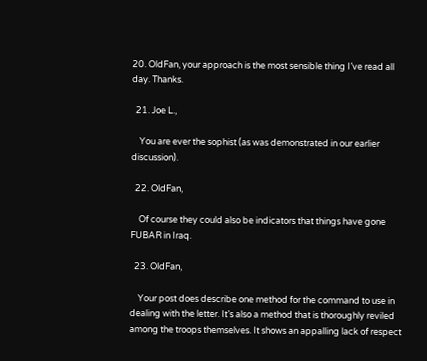20. OldFan, your approach is the most sensible thing I’ve read all day. Thanks.

  21. Joe L.,

    You are ever the sophist (as was demonstrated in our earlier discussion).

  22. OldFan,

    Of course they could also be indicators that things have gone FUBAR in Iraq.

  23. OldFan,

    Your post does describe one method for the command to use in dealing with the letter. It’s also a method that is thoroughly reviled among the troops themselves. It shows an appalling lack of respect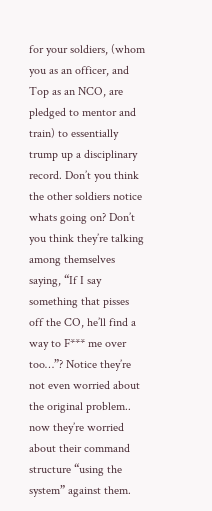for your soldiers, (whom you as an officer, and Top as an NCO, are pledged to mentor and train) to essentially trump up a disciplinary record. Don’t you think the other soldiers notice whats going on? Don’t you think they’re talking among themselves saying, “If I say something that pisses off the CO, he’ll find a way to F*** me over too…”? Notice they’re not even worried about the original problem.. now they’re worried about their command structure “using the system” against them.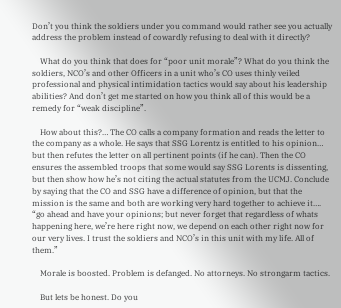Don’t you think the soldiers under you command would rather see you actually address the problem instead of cowardly refusing to deal with it directly?

    What do you think that does for “poor unit morale”? What do you think the soldiers, NCO’s and other Officers in a unit who’s CO uses thinly veiled professional and physical intimidation tactics would say about his leadership abilities? And don’t get me started on how you think all of this would be a remedy for “weak discipline”.

    How about this?… The CO calls a company formation and reads the letter to the company as a whole. He says that SSG Lorentz is entitled to his opinion… but then refutes the letter on all pertinent points (if he can). Then the CO ensures the assembled troops that some would say SSG Lorents is dissenting, but then show how he’s not citing the actual statutes from the UCMJ. Conclude by saying that the CO and SSG have a difference of opinion, but that the mission is the same and both are working very hard together to achieve it…. “go ahead and have your opinions; but never forget that regardless of whats happening here, we’re here right now, we depend on each other right now for our very lives. I trust the soldiers and NCO’s in this unit with my life. All of them.”

    Morale is boosted. Problem is defanged. No attorneys. No strongarm tactics.

    But lets be honest. Do you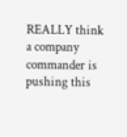REALLY think a company commander is pushing this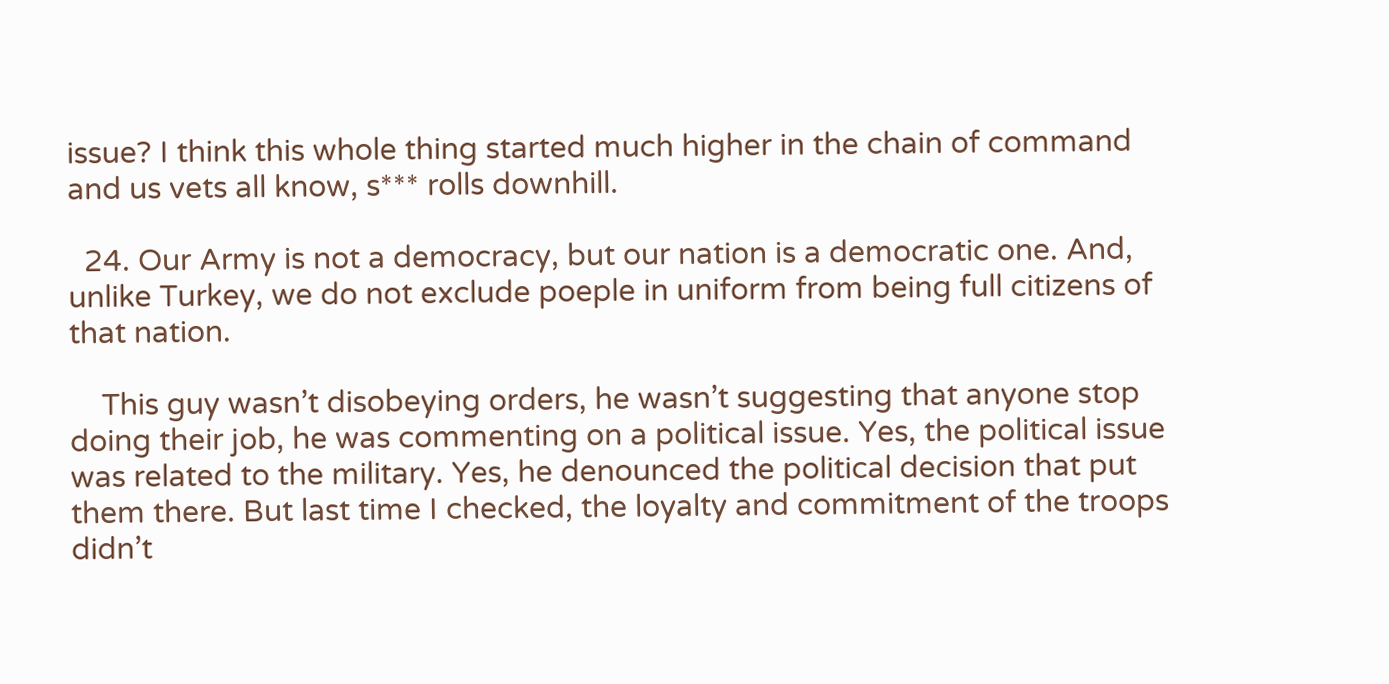issue? I think this whole thing started much higher in the chain of command and us vets all know, s*** rolls downhill.

  24. Our Army is not a democracy, but our nation is a democratic one. And, unlike Turkey, we do not exclude poeple in uniform from being full citizens of that nation.

    This guy wasn’t disobeying orders, he wasn’t suggesting that anyone stop doing their job, he was commenting on a political issue. Yes, the political issue was related to the military. Yes, he denounced the political decision that put them there. But last time I checked, the loyalty and commitment of the troops didn’t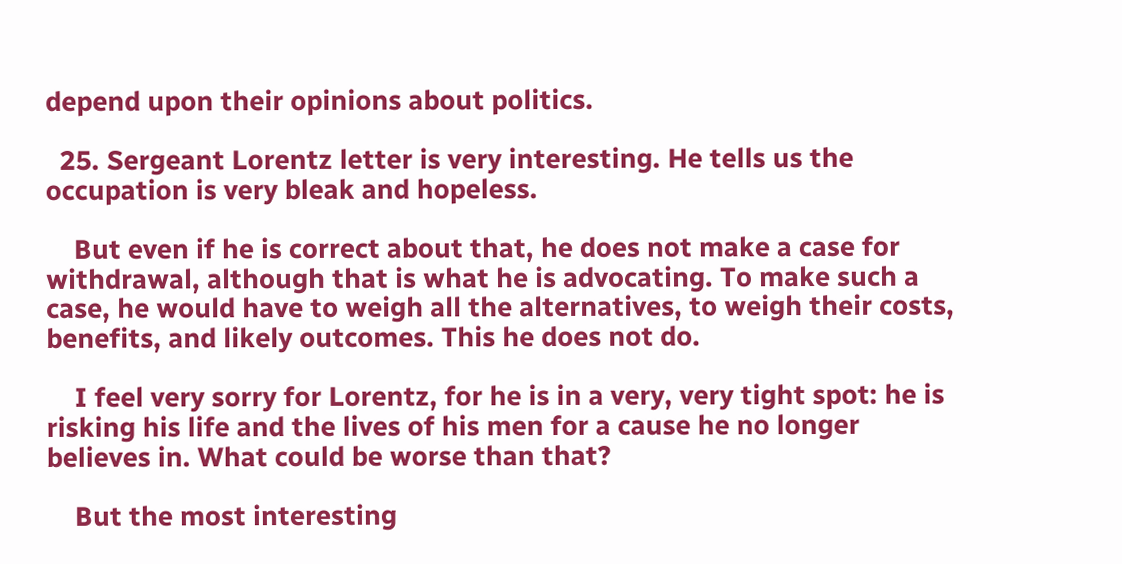depend upon their opinions about politics.

  25. Sergeant Lorentz letter is very interesting. He tells us the occupation is very bleak and hopeless.

    But even if he is correct about that, he does not make a case for withdrawal, although that is what he is advocating. To make such a case, he would have to weigh all the alternatives, to weigh their costs, benefits, and likely outcomes. This he does not do.

    I feel very sorry for Lorentz, for he is in a very, very tight spot: he is risking his life and the lives of his men for a cause he no longer believes in. What could be worse than that?

    But the most interesting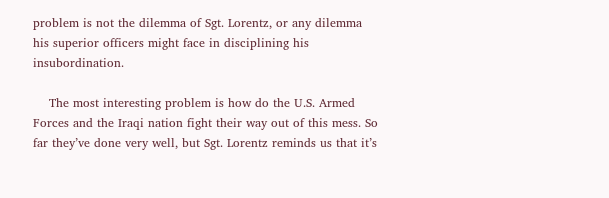problem is not the dilemma of Sgt. Lorentz, or any dilemma his superior officers might face in disciplining his insubordination.

    The most interesting problem is how do the U.S. Armed Forces and the Iraqi nation fight their way out of this mess. So far they’ve done very well, but Sgt. Lorentz reminds us that it’s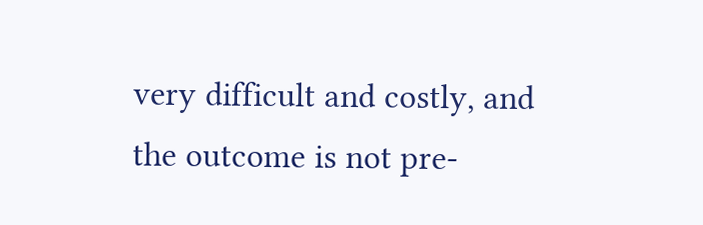very difficult and costly, and the outcome is not pre-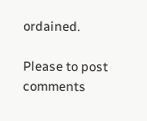ordained.

Please to post comments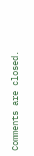Comments are closed.